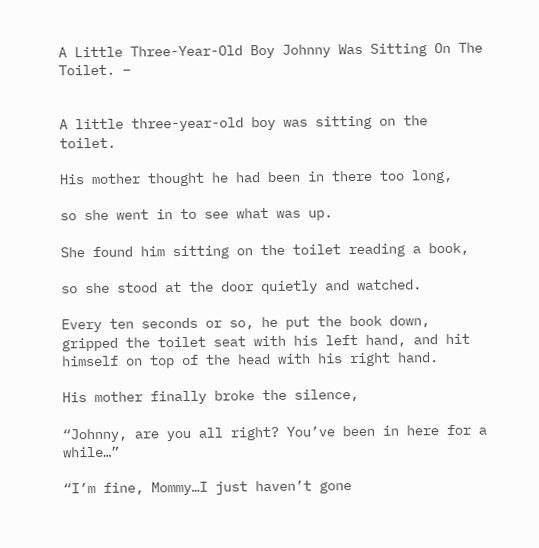A Little Three-Year-Old Boy Johnny Was Sitting On The Toilet. –


A little three-year-old boy was sitting on the toilet.

His mother thought he had been in there too long,

so she went in to see what was up.

She found him sitting on the toilet reading a book,

so she stood at the door quietly and watched.

Every ten seconds or so, he put the book down, gripped the toilet seat with his left hand, and hit himself on top of the head with his right hand.

His mother finally broke the silence,

“Johnny, are you all right? You’ve been in here for a while…”

“I’m fine, Mommy…I just haven’t gone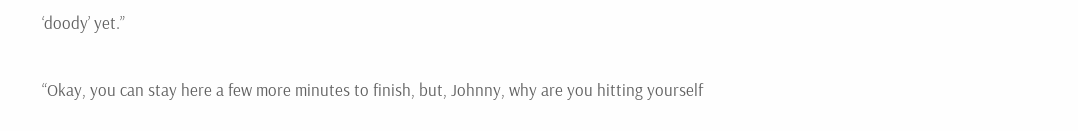‘doody’ yet.”

“Okay, you can stay here a few more minutes to finish, but, Johnny, why are you hitting yourself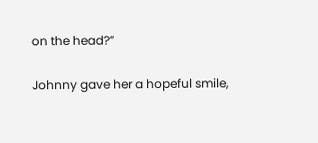on the head?”

Johnny gave her a hopeful smile,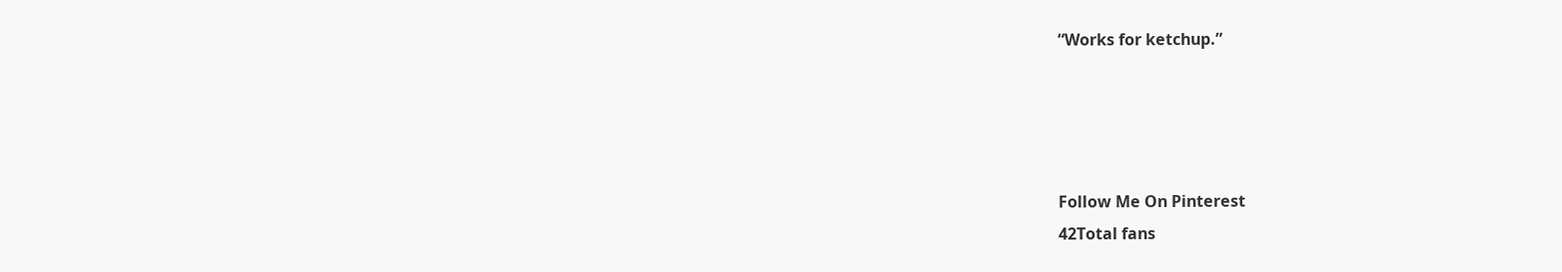“Works for ketchup.”




Follow Me On Pinterest
42Total fans